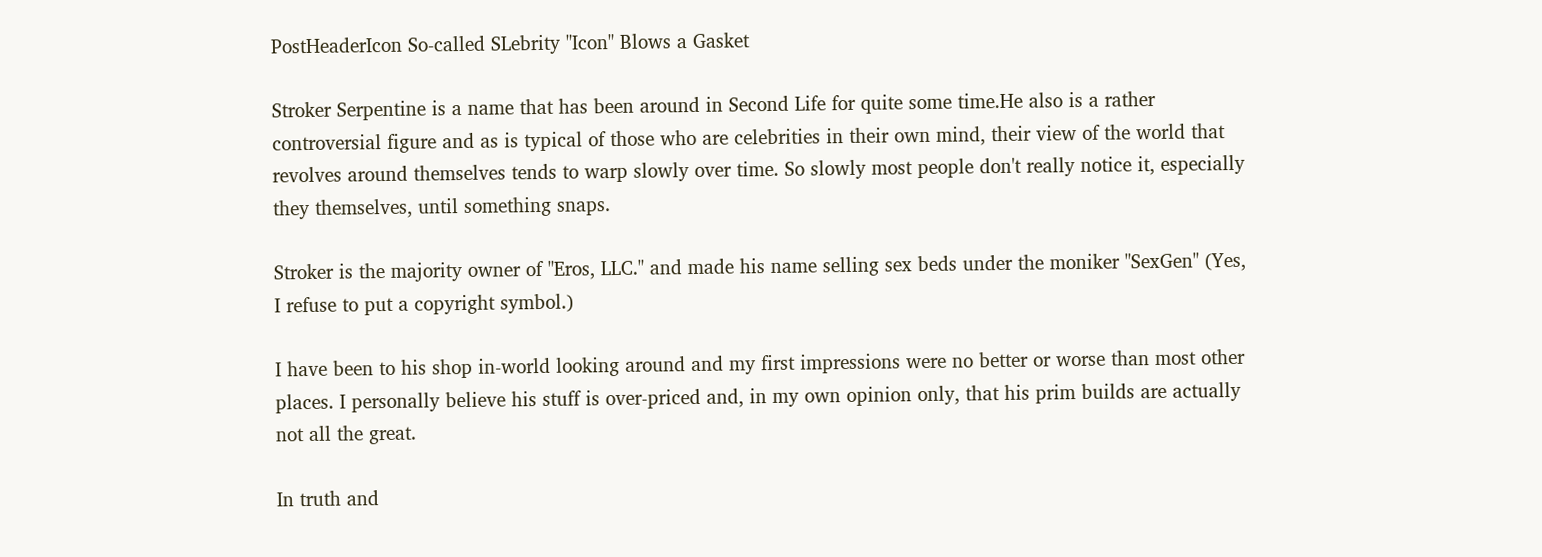PostHeaderIcon So-called SLebrity "Icon" Blows a Gasket

Stroker Serpentine is a name that has been around in Second Life for quite some time.He also is a rather controversial figure and as is typical of those who are celebrities in their own mind, their view of the world that revolves around themselves tends to warp slowly over time. So slowly most people don't really notice it, especially they themselves, until something snaps.

Stroker is the majority owner of "Eros, LLC." and made his name selling sex beds under the moniker "SexGen" (Yes, I refuse to put a copyright symbol.)

I have been to his shop in-world looking around and my first impressions were no better or worse than most other places. I personally believe his stuff is over-priced and, in my own opinion only, that his prim builds are actually not all the great.

In truth and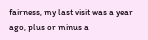fairness, my last visit was a year ago, plus or minus a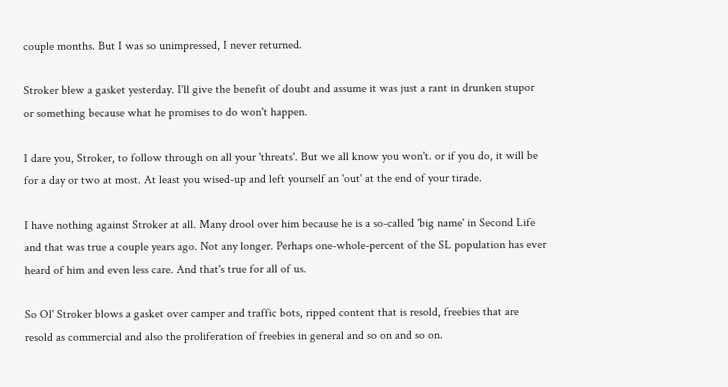couple months. But I was so unimpressed, I never returned.

Stroker blew a gasket yesterday. I'll give the benefit of doubt and assume it was just a rant in drunken stupor or something because what he promises to do won't happen.

I dare you, Stroker, to follow through on all your 'threats'. But we all know you won't. or if you do, it will be for a day or two at most. At least you wised-up and left yourself an 'out' at the end of your tirade.

I have nothing against Stroker at all. Many drool over him because he is a so-called 'big name' in Second Life and that was true a couple years ago. Not any longer. Perhaps one-whole-percent of the SL population has ever heard of him and even less care. And that's true for all of us.

So Ol' Stroker blows a gasket over camper and traffic bots, ripped content that is resold, freebies that are resold as commercial and also the proliferation of freebies in general and so on and so on.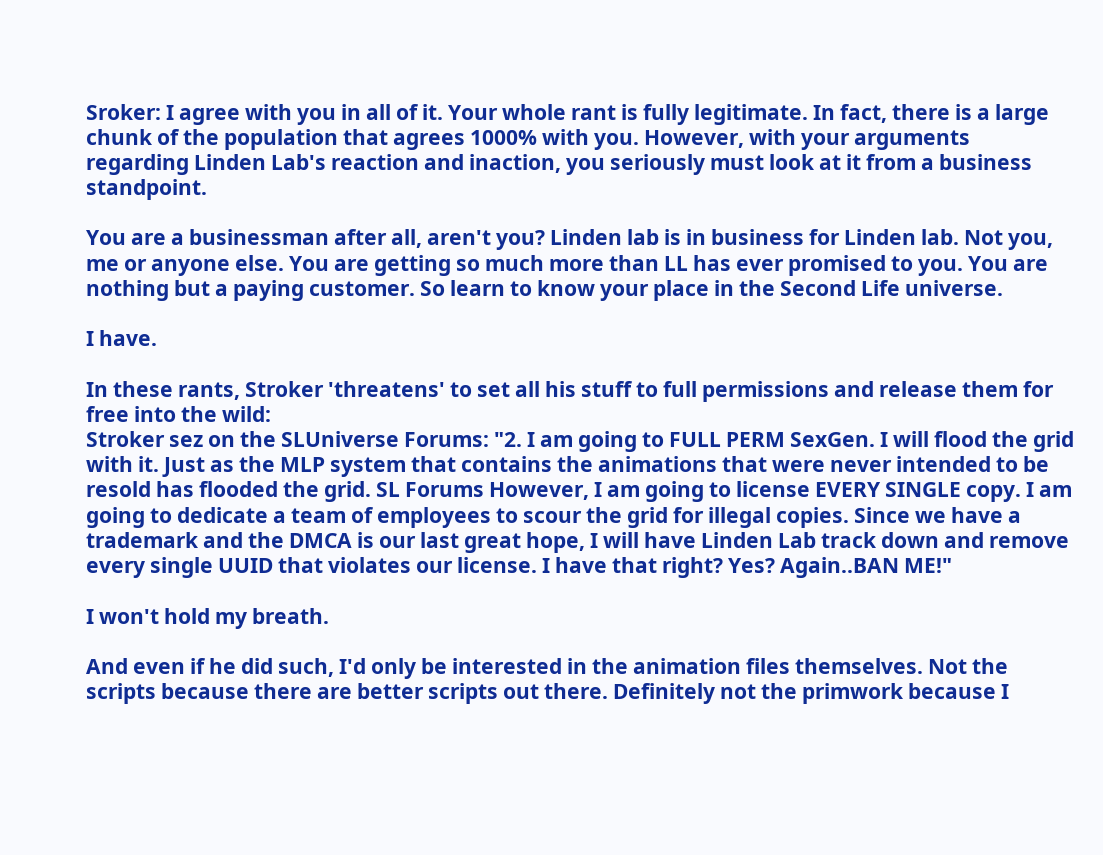Sroker: I agree with you in all of it. Your whole rant is fully legitimate. In fact, there is a large chunk of the population that agrees 1000% with you. However, with your arguments regarding Linden Lab's reaction and inaction, you seriously must look at it from a business standpoint.

You are a businessman after all, aren't you? Linden lab is in business for Linden lab. Not you, me or anyone else. You are getting so much more than LL has ever promised to you. You are nothing but a paying customer. So learn to know your place in the Second Life universe.

I have.

In these rants, Stroker 'threatens' to set all his stuff to full permissions and release them for free into the wild:
Stroker sez on the SLUniverse Forums: "2. I am going to FULL PERM SexGen. I will flood the grid with it. Just as the MLP system that contains the animations that were never intended to be resold has flooded the grid. SL Forums However, I am going to license EVERY SINGLE copy. I am going to dedicate a team of employees to scour the grid for illegal copies. Since we have a trademark and the DMCA is our last great hope, I will have Linden Lab track down and remove every single UUID that violates our license. I have that right? Yes? Again..BAN ME!"

I won't hold my breath.

And even if he did such, I'd only be interested in the animation files themselves. Not the scripts because there are better scripts out there. Definitely not the primwork because I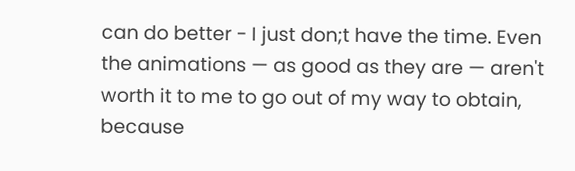can do better - I just don;t have the time. Even the animations — as good as they are — aren't worth it to me to go out of my way to obtain, because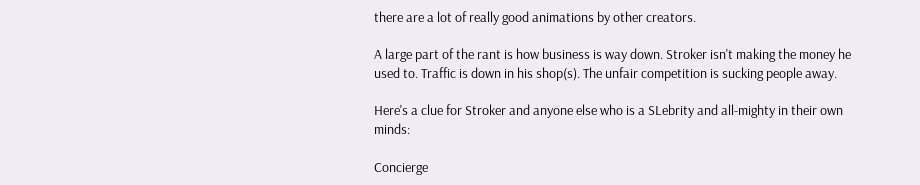there are a lot of really good animations by other creators.

A large part of the rant is how business is way down. Stroker isn't making the money he used to. Traffic is down in his shop(s). The unfair competition is sucking people away.

Here's a clue for Stroker and anyone else who is a SLebrity and all-mighty in their own minds:

Concierge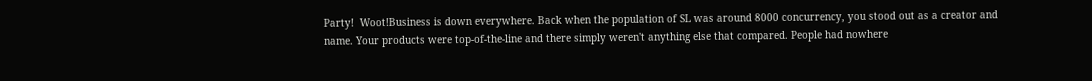Party!  Woot!Business is down everywhere. Back when the population of SL was around 8000 concurrency, you stood out as a creator and name. Your products were top-of-the-line and there simply weren't anything else that compared. People had nowhere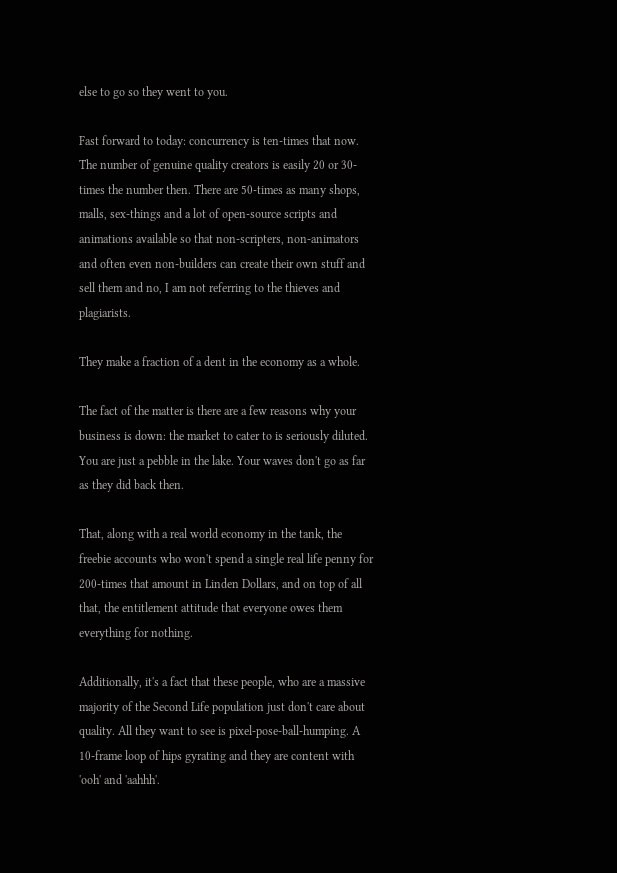else to go so they went to you.

Fast forward to today: concurrency is ten-times that now. The number of genuine quality creators is easily 20 or 30-times the number then. There are 50-times as many shops, malls, sex-things and a lot of open-source scripts and animations available so that non-scripters, non-animators and often even non-builders can create their own stuff and sell them and no, I am not referring to the thieves and plagiarists.

They make a fraction of a dent in the economy as a whole.

The fact of the matter is there are a few reasons why your business is down: the market to cater to is seriously diluted. You are just a pebble in the lake. Your waves don't go as far as they did back then.

That, along with a real world economy in the tank, the freebie accounts who won't spend a single real life penny for 200-times that amount in Linden Dollars, and on top of all that, the entitlement attitude that everyone owes them everything for nothing.

Additionally, it's a fact that these people, who are a massive majority of the Second Life population just don't care about quality. All they want to see is pixel-pose-ball-humping. A 10-frame loop of hips gyrating and they are content with 'ooh' and 'aahhh'.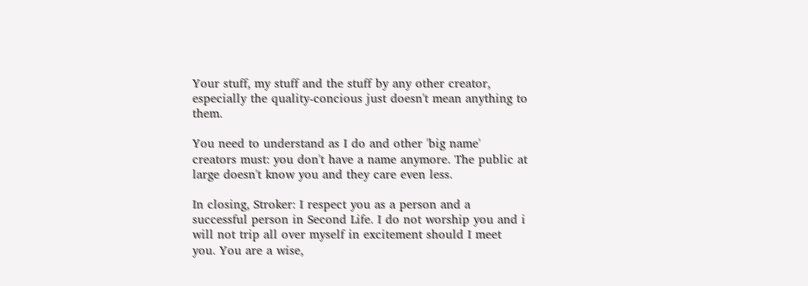Your stuff, my stuff and the stuff by any other creator, especially the quality-concious just doesn't mean anything to them.

You need to understand as I do and other 'big name' creators must: you don't have a name anymore. The public at large doesn't know you and they care even less.

In closing, Stroker: I respect you as a person and a successful person in Second Life. I do not worship you and i will not trip all over myself in excitement should I meet you. You are a wise,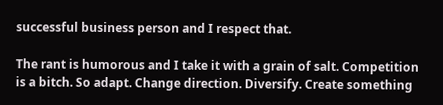successful business person and I respect that.

The rant is humorous and I take it with a grain of salt. Competition is a bitch. So adapt. Change direction. Diversify. Create something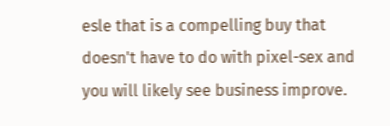esle that is a compelling buy that doesn't have to do with pixel-sex and you will likely see business improve.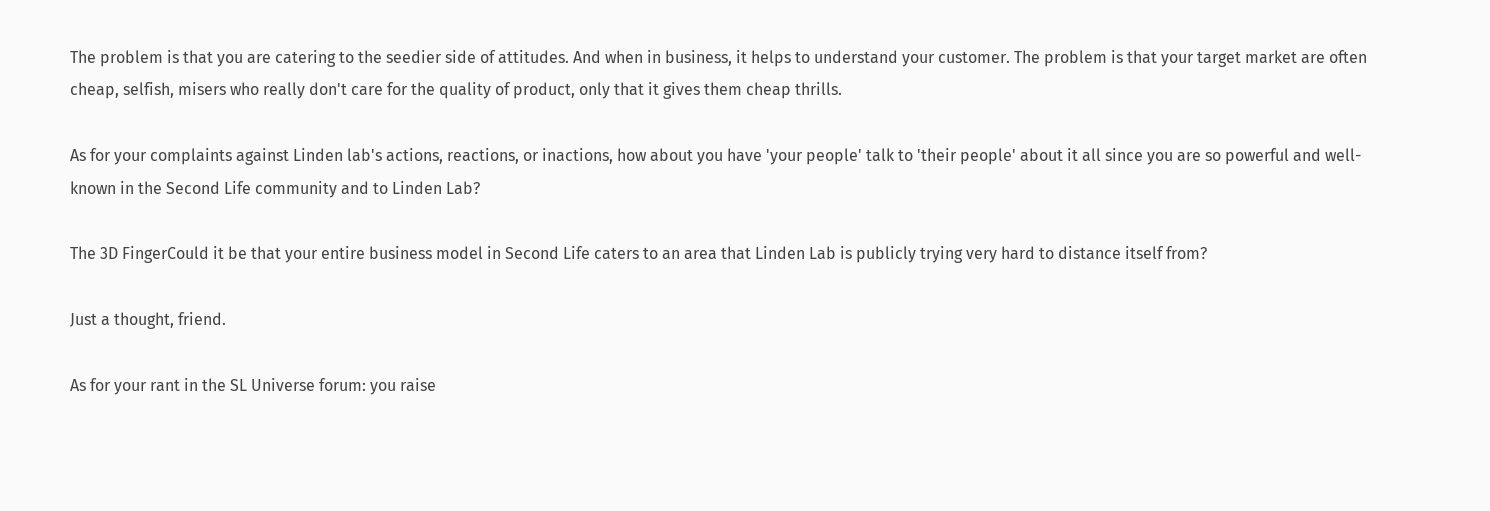The problem is that you are catering to the seedier side of attitudes. And when in business, it helps to understand your customer. The problem is that your target market are often cheap, selfish, misers who really don't care for the quality of product, only that it gives them cheap thrills.

As for your complaints against Linden lab's actions, reactions, or inactions, how about you have 'your people' talk to 'their people' about it all since you are so powerful and well-known in the Second Life community and to Linden Lab?

The 3D FingerCould it be that your entire business model in Second Life caters to an area that Linden Lab is publicly trying very hard to distance itself from?

Just a thought, friend.

As for your rant in the SL Universe forum: you raise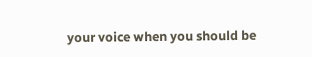your voice when you should be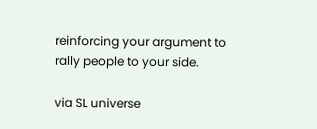reinforcing your argument to rally people to your side.

via SL universe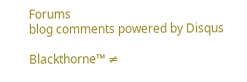Forums
blog comments powered by Disqus

Blackthorne™ ≠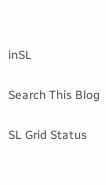inSL

Search This Blog

SL Grid Status